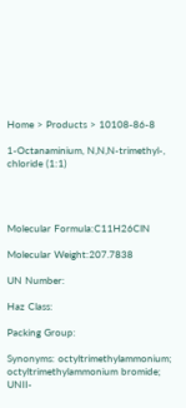Home > Products > 10108-86-8

1-Octanaminium, N,N,N-trimethyl-, chloride (1:1)




Molecular Formula:C11H26ClN

Molecular Weight:207.7838

UN Number:

Haz Class:

Packing Group:

Synonyms: octyltrimethylammonium; octyltrimethylammonium bromide; UNII-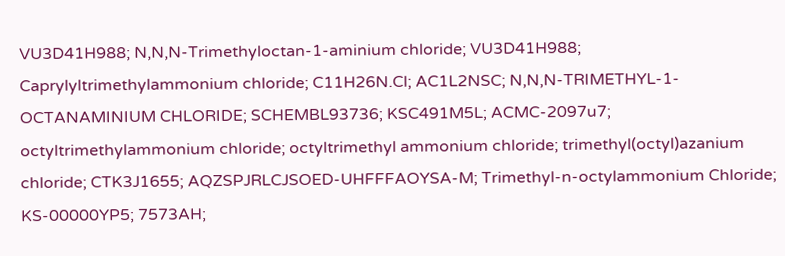VU3D41H988; N,N,N-Trimethyloctan-1-aminium chloride; VU3D41H988; Caprylyltrimethylammonium chloride; C11H26N.Cl; AC1L2NSC; N,N,N-TRIMETHYL-1-OCTANAMINIUM CHLORIDE; SCHEMBL93736; KSC491M5L; ACMC-2097u7; octyltrimethylammonium chloride; octyltrimethyl ammonium chloride; trimethyl(octyl)azanium chloride; CTK3J1655; AQZSPJRLCJSOED-UHFFFAOYSA-M; Trimethyl-n-octylammonium Chloride; KS-00000YP5; 7573AH;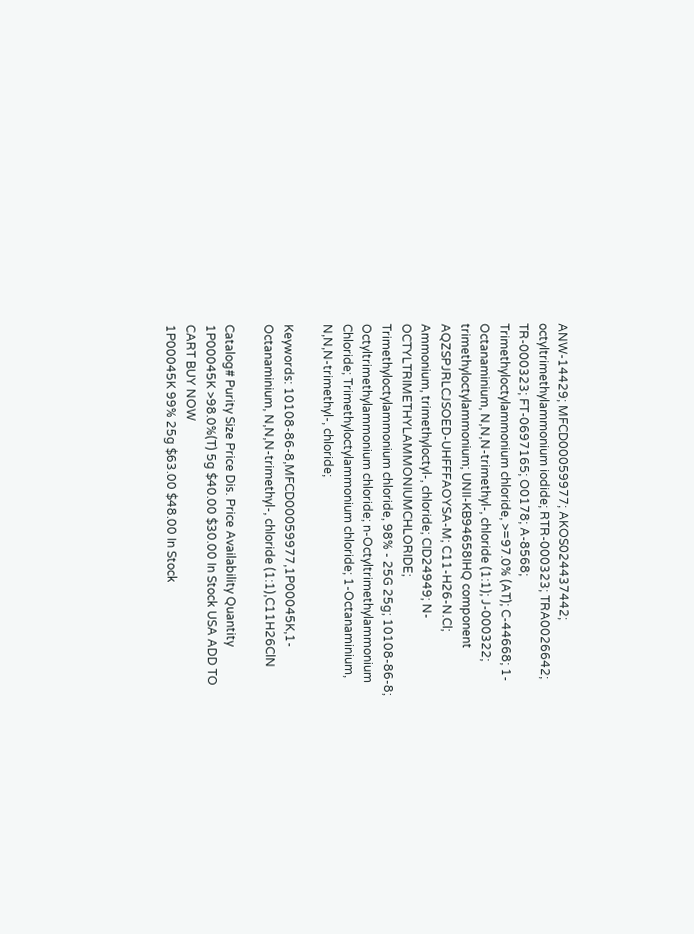ANW-14429; MFCD00059977; AKOS024437442; octyltrimethylammonium iodide; RTR-000323; TRA0026642; TR-000323; FT-0697165; O0178; A-8568; Trimethyloctylammonium chloride, >=97.0% (AT); C-44668; 1-Octanaminium, N,N,N-trimethyl-, chloride (1:1); J-000322; trimethyloctylammonium; UNII-KB94658IHQ component AQZSPJRLCJSOED-UHFFFAOYSA-M; C11-H26-N.Cl; Ammonium, trimethyloctyl-, chloride; CID24949; N-OCTYLTRIMETHYLAMMONIUMCHLORIDE; Trimethyloctylammonium chloride, 98% - 25G 25g; 10108-86-8; Octyltrimethylammonium chloride; n-Octyltrimethylammonium Chloride; Trimethyloctylammonium chloride; 1-Octanaminium, N,N,N-trimethyl-, chloride;

Keywords: 10108-86-8,MFCD00059977,1P00045K,1-Octanaminium, N,N,N-trimethyl-, chloride (1:1),C11H26ClN

Catalog# Purity Size Price Dis. Price Availability Quantity
1P00045K >98.0%(T) 5g $40.00 $30.00 In Stock USA ADD TO CART BUY NOW
1P00045K 99% 25g $63.00 $48.00 In Stock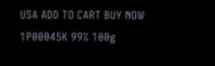USA ADD TO CART BUY NOW
1P00045K 99% 100g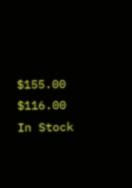$155.00 $116.00 In Stock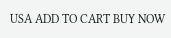USA ADD TO CART BUY NOW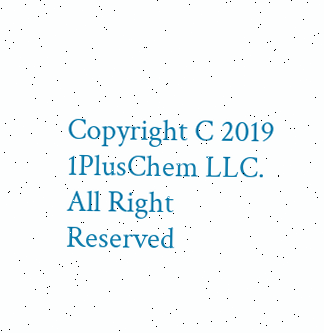Copyright C 2019 1PlusChem LLC. All Right Reserved